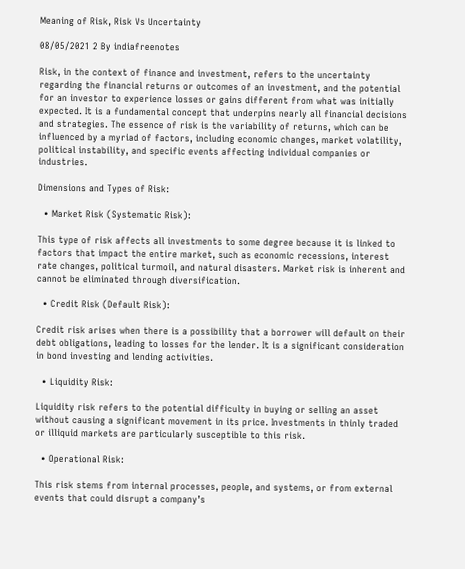Meaning of Risk, Risk Vs Uncertainty

08/05/2021 2 By indiafreenotes

Risk, in the context of finance and investment, refers to the uncertainty regarding the financial returns or outcomes of an investment, and the potential for an investor to experience losses or gains different from what was initially expected. It is a fundamental concept that underpins nearly all financial decisions and strategies. The essence of risk is the variability of returns, which can be influenced by a myriad of factors, including economic changes, market volatility, political instability, and specific events affecting individual companies or industries.

Dimensions and Types of Risk:

  • Market Risk (Systematic Risk):

This type of risk affects all investments to some degree because it is linked to factors that impact the entire market, such as economic recessions, interest rate changes, political turmoil, and natural disasters. Market risk is inherent and cannot be eliminated through diversification.

  • Credit Risk (Default Risk):

Credit risk arises when there is a possibility that a borrower will default on their debt obligations, leading to losses for the lender. It is a significant consideration in bond investing and lending activities.

  • Liquidity Risk:

Liquidity risk refers to the potential difficulty in buying or selling an asset without causing a significant movement in its price. Investments in thinly traded or illiquid markets are particularly susceptible to this risk.

  • Operational Risk:

This risk stems from internal processes, people, and systems, or from external events that could disrupt a company’s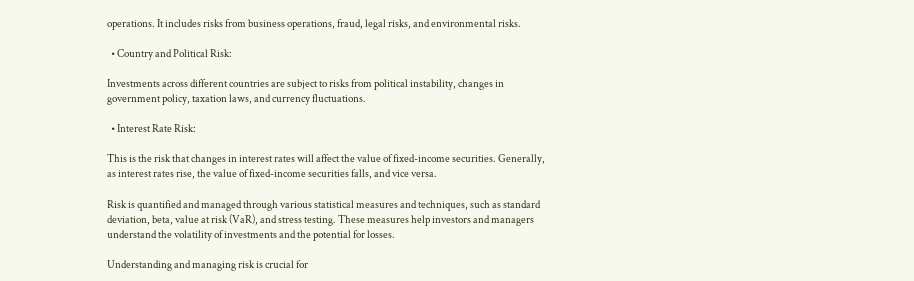operations. It includes risks from business operations, fraud, legal risks, and environmental risks.

  • Country and Political Risk:

Investments across different countries are subject to risks from political instability, changes in government policy, taxation laws, and currency fluctuations.

  • Interest Rate Risk:

This is the risk that changes in interest rates will affect the value of fixed-income securities. Generally, as interest rates rise, the value of fixed-income securities falls, and vice versa.

Risk is quantified and managed through various statistical measures and techniques, such as standard deviation, beta, value at risk (VaR), and stress testing. These measures help investors and managers understand the volatility of investments and the potential for losses.

Understanding and managing risk is crucial for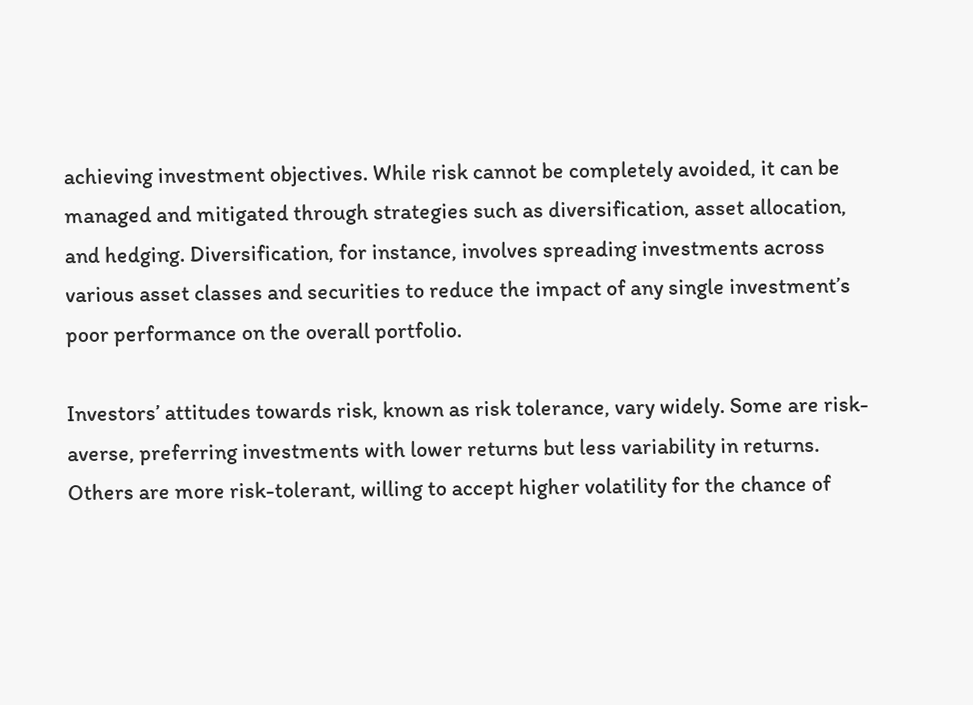achieving investment objectives. While risk cannot be completely avoided, it can be managed and mitigated through strategies such as diversification, asset allocation, and hedging. Diversification, for instance, involves spreading investments across various asset classes and securities to reduce the impact of any single investment’s poor performance on the overall portfolio.

Investors’ attitudes towards risk, known as risk tolerance, vary widely. Some are risk-averse, preferring investments with lower returns but less variability in returns. Others are more risk-tolerant, willing to accept higher volatility for the chance of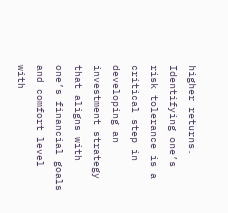higher returns. Identifying one’s risk tolerance is a critical step in developing an investment strategy that aligns with one’s financial goals and comfort level with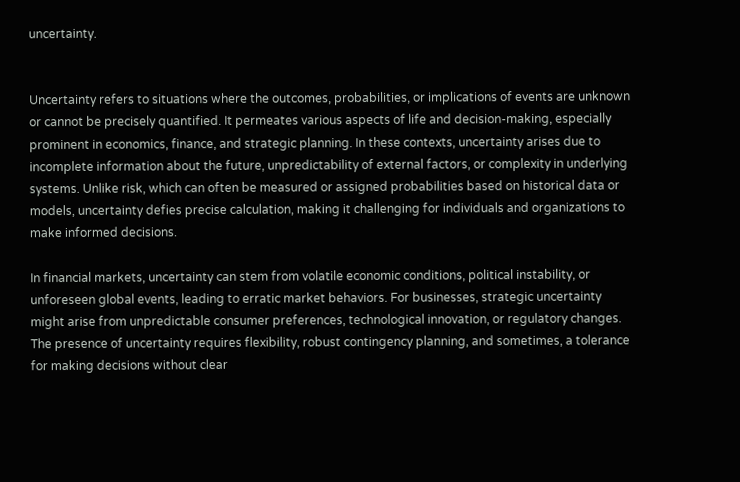uncertainty.


Uncertainty refers to situations where the outcomes, probabilities, or implications of events are unknown or cannot be precisely quantified. It permeates various aspects of life and decision-making, especially prominent in economics, finance, and strategic planning. In these contexts, uncertainty arises due to incomplete information about the future, unpredictability of external factors, or complexity in underlying systems. Unlike risk, which can often be measured or assigned probabilities based on historical data or models, uncertainty defies precise calculation, making it challenging for individuals and organizations to make informed decisions.

In financial markets, uncertainty can stem from volatile economic conditions, political instability, or unforeseen global events, leading to erratic market behaviors. For businesses, strategic uncertainty might arise from unpredictable consumer preferences, technological innovation, or regulatory changes. The presence of uncertainty requires flexibility, robust contingency planning, and sometimes, a tolerance for making decisions without clear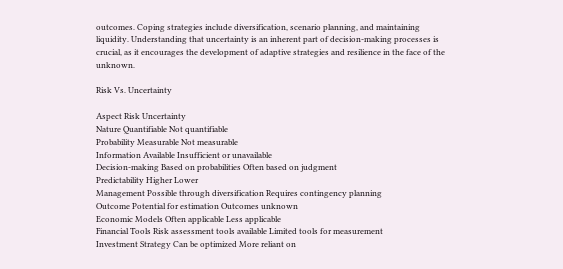outcomes. Coping strategies include diversification, scenario planning, and maintaining liquidity. Understanding that uncertainty is an inherent part of decision-making processes is crucial, as it encourages the development of adaptive strategies and resilience in the face of the unknown.

Risk Vs. Uncertainty

Aspect Risk Uncertainty
Nature Quantifiable Not quantifiable
Probability Measurable Not measurable
Information Available Insufficient or unavailable
Decision-making Based on probabilities Often based on judgment
Predictability Higher Lower
Management Possible through diversification Requires contingency planning
Outcome Potential for estimation Outcomes unknown
Economic Models Often applicable Less applicable
Financial Tools Risk assessment tools available Limited tools for measurement
Investment Strategy Can be optimized More reliant on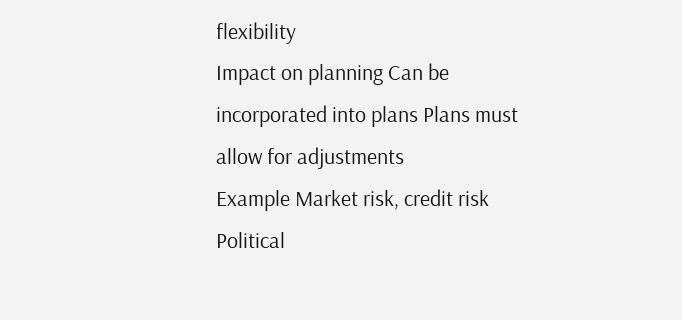flexibility
Impact on planning Can be incorporated into plans Plans must allow for adjustments
Example Market risk, credit risk Political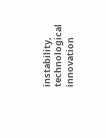instability, technological innovation